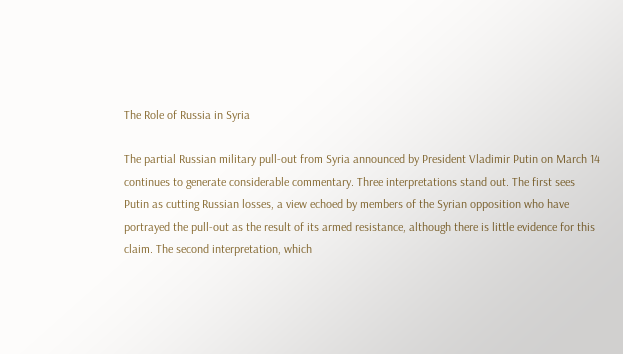The Role of Russia in Syria

The partial Russian military pull-out from Syria announced by President Vladimir Putin on March 14 continues to generate considerable commentary. Three interpretations stand out. The first sees Putin as cutting Russian losses, a view echoed by members of the Syrian opposition who have portrayed the pull-out as the result of its armed resistance, although there is little evidence for this claim. The second interpretation, which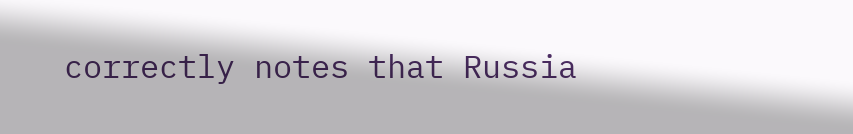correctly notes that Russia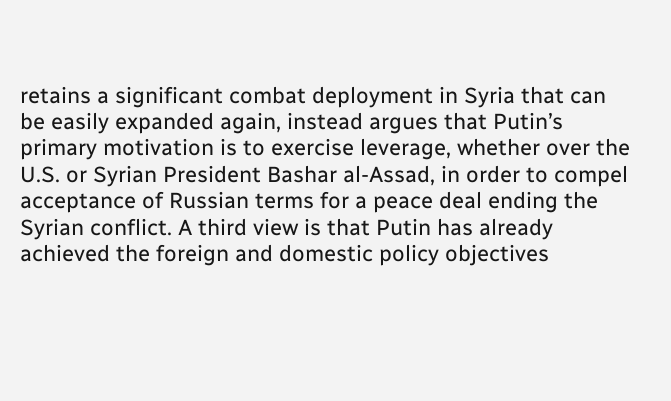retains a significant combat deployment in Syria that can be easily expanded again, instead argues that Putin’s primary motivation is to exercise leverage, whether over the U.S. or Syrian President Bashar al-Assad, in order to compel acceptance of Russian terms for a peace deal ending the Syrian conflict. A third view is that Putin has already achieved the foreign and domestic policy objectives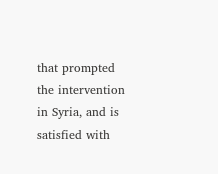that prompted the intervention in Syria, and is satisfied with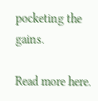pocketing the gains.

Read more here.